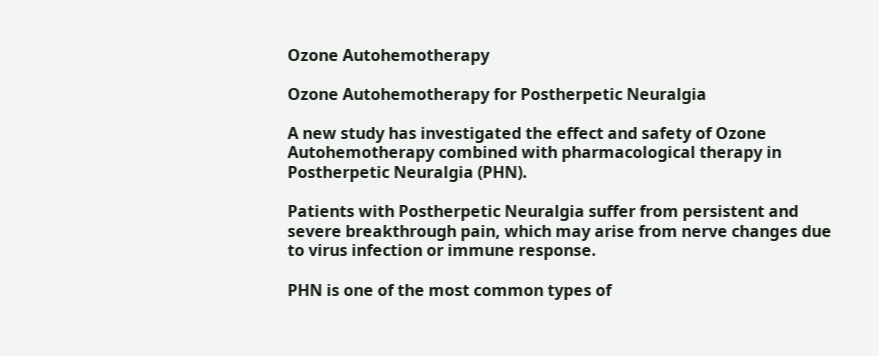Ozone Autohemotherapy

Ozone Autohemotherapy for Postherpetic Neuralgia

A new study has investigated the effect and safety of Ozone Autohemotherapy combined with pharmacological therapy in Postherpetic Neuralgia (PHN).

Patients with Postherpetic Neuralgia suffer from persistent and severe breakthrough pain, which may arise from nerve changes due to virus infection or immune response.

PHN is one of the most common types of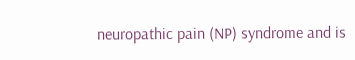neuropathic pain (NP) syndrome and is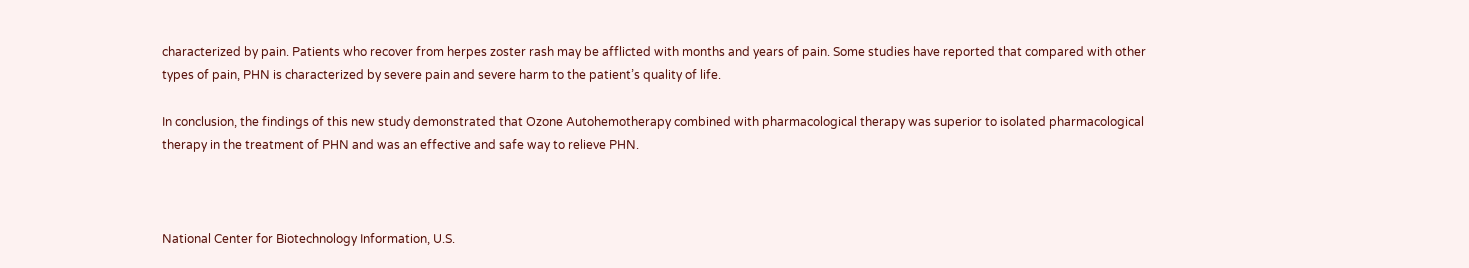characterized by pain. Patients who recover from herpes zoster rash may be afflicted with months and years of pain. Some studies have reported that compared with other types of pain, PHN is characterized by severe pain and severe harm to the patient’s quality of life.

In conclusion, the findings of this new study demonstrated that Ozone Autohemotherapy combined with pharmacological therapy was superior to isolated pharmacological therapy in the treatment of PHN and was an effective and safe way to relieve PHN.



National Center for Biotechnology Information, U.S.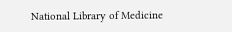National Library of Medicine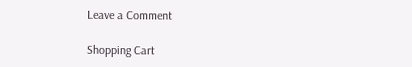Leave a Comment

Shopping Cart